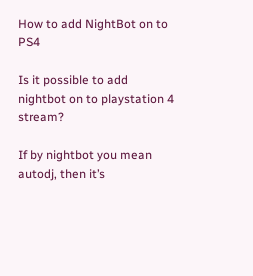How to add NightBot on to PS4

Is it possible to add nightbot on to playstation 4 stream?

If by nightbot you mean autodj, then it’s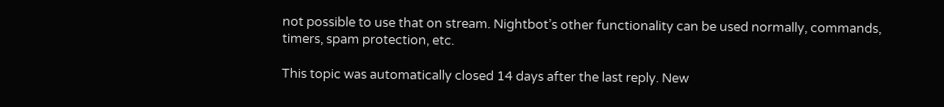not possible to use that on stream. Nightbot’s other functionality can be used normally, commands, timers, spam protection, etc.

This topic was automatically closed 14 days after the last reply. New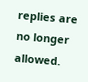replies are no longer allowed.